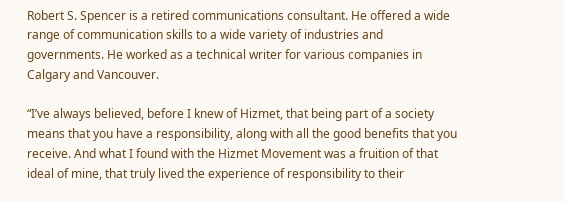Robert S. Spencer is a retired communications consultant. He offered a wide range of communication skills to a wide variety of industries and governments. He worked as a technical writer for various companies in Calgary and Vancouver.

“I’ve always believed, before I knew of Hizmet, that being part of a society means that you have a responsibility, along with all the good benefits that you receive. And what I found with the Hizmet Movement was a fruition of that ideal of mine, that truly lived the experience of responsibility to their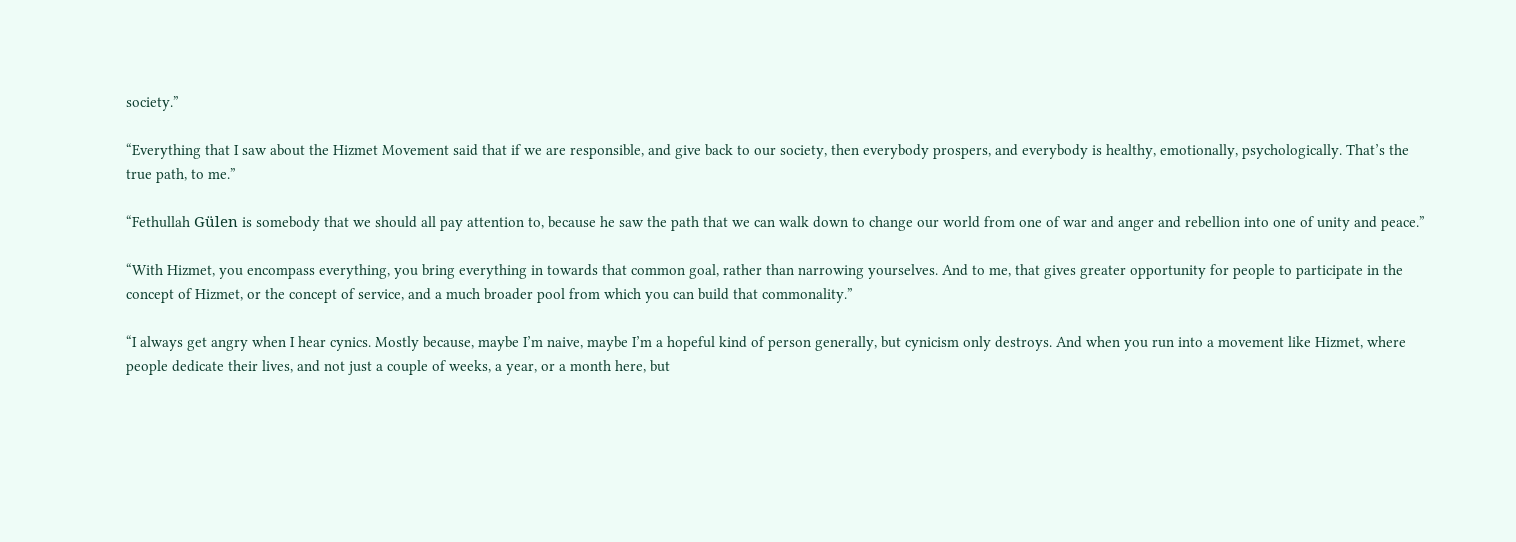society.”

“Everything that I saw about the Hizmet Movement said that if we are responsible, and give back to our society, then everybody prospers, and everybody is healthy, emotionally, psychologically. That’s the true path, to me.”

“Fethullah Gülen is somebody that we should all pay attention to, because he saw the path that we can walk down to change our world from one of war and anger and rebellion into one of unity and peace.”

“With Hizmet, you encompass everything, you bring everything in towards that common goal, rather than narrowing yourselves. And to me, that gives greater opportunity for people to participate in the concept of Hizmet, or the concept of service, and a much broader pool from which you can build that commonality.”

“I always get angry when I hear cynics. Mostly because, maybe I’m naive, maybe I’m a hopeful kind of person generally, but cynicism only destroys. And when you run into a movement like Hizmet, where people dedicate their lives, and not just a couple of weeks, a year, or a month here, but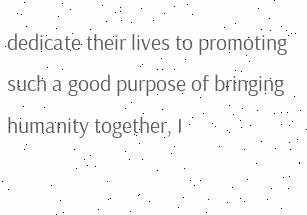dedicate their lives to promoting such a good purpose of bringing humanity together, I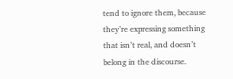tend to ignore them, because they’re expressing something that isn’t real, and doesn’t belong in the discourse.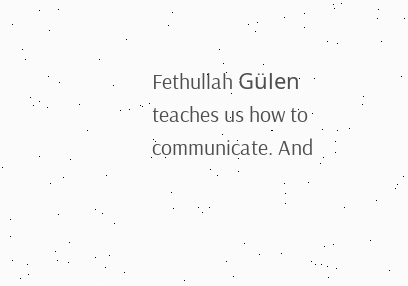Fethullah Gülen teaches us how to communicate. And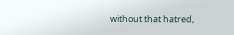without that hatred,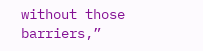without those barriers,”